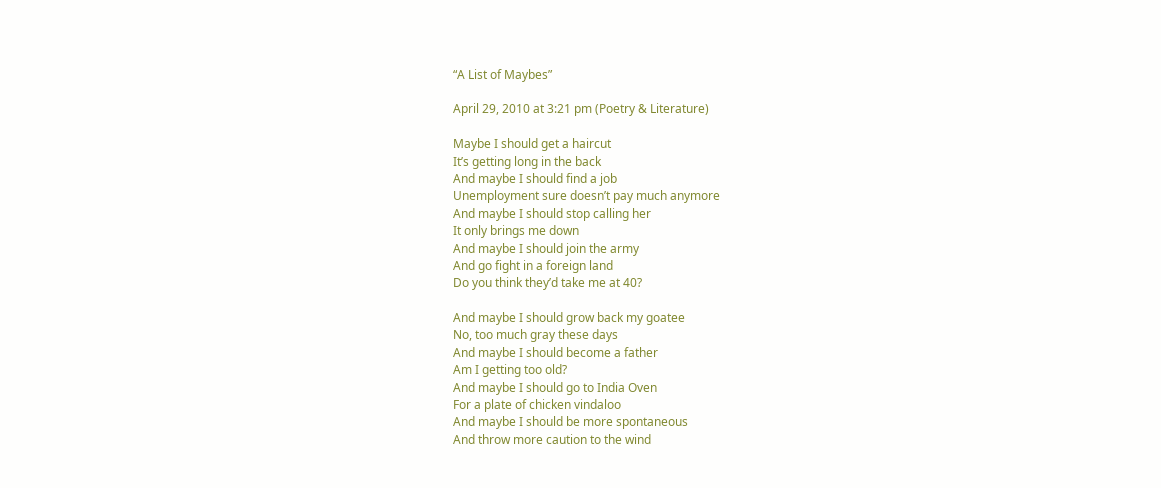“A List of Maybes”

April 29, 2010 at 3:21 pm (Poetry & Literature)

Maybe I should get a haircut
It’s getting long in the back
And maybe I should find a job
Unemployment sure doesn’t pay much anymore
And maybe I should stop calling her
It only brings me down
And maybe I should join the army
And go fight in a foreign land
Do you think they’d take me at 40?

And maybe I should grow back my goatee
No, too much gray these days
And maybe I should become a father
Am I getting too old?
And maybe I should go to India Oven
For a plate of chicken vindaloo
And maybe I should be more spontaneous
And throw more caution to the wind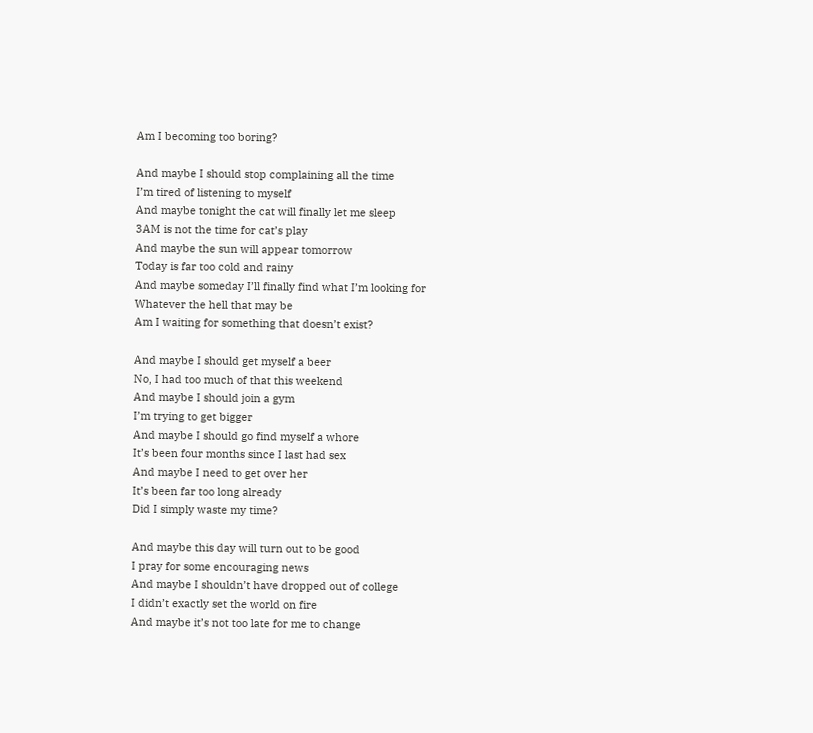Am I becoming too boring?

And maybe I should stop complaining all the time
I’m tired of listening to myself
And maybe tonight the cat will finally let me sleep
3AM is not the time for cat’s play
And maybe the sun will appear tomorrow
Today is far too cold and rainy
And maybe someday I’ll finally find what I’m looking for
Whatever the hell that may be
Am I waiting for something that doesn’t exist?

And maybe I should get myself a beer
No, I had too much of that this weekend
And maybe I should join a gym
I’m trying to get bigger
And maybe I should go find myself a whore
It’s been four months since I last had sex
And maybe I need to get over her
It’s been far too long already
Did I simply waste my time?

And maybe this day will turn out to be good
I pray for some encouraging news
And maybe I shouldn’t have dropped out of college
I didn’t exactly set the world on fire
And maybe it’s not too late for me to change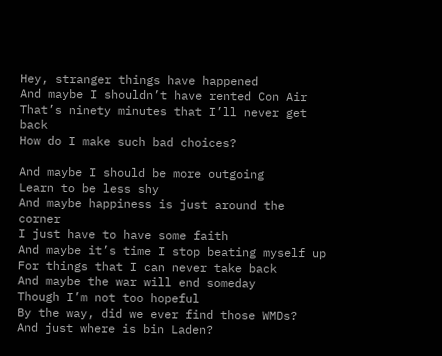Hey, stranger things have happened
And maybe I shouldn’t have rented Con Air
That’s ninety minutes that I’ll never get back
How do I make such bad choices?

And maybe I should be more outgoing
Learn to be less shy
And maybe happiness is just around the corner
I just have to have some faith
And maybe it’s time I stop beating myself up
For things that I can never take back
And maybe the war will end someday
Though I’m not too hopeful
By the way, did we ever find those WMDs?
And just where is bin Laden?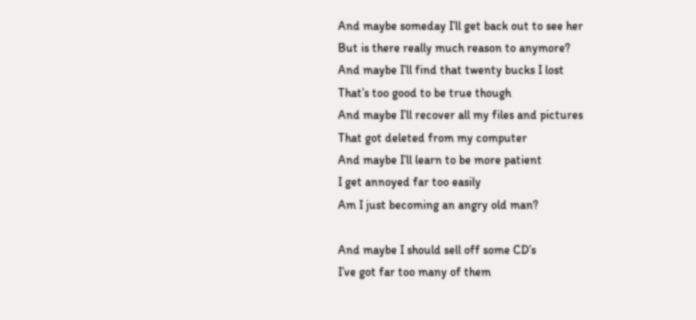And maybe someday I’ll get back out to see her
But is there really much reason to anymore?
And maybe I’ll find that twenty bucks I lost
That’s too good to be true though
And maybe I’ll recover all my files and pictures
That got deleted from my computer
And maybe I’ll learn to be more patient
I get annoyed far too easily
Am I just becoming an angry old man?

And maybe I should sell off some CD’s
I’ve got far too many of them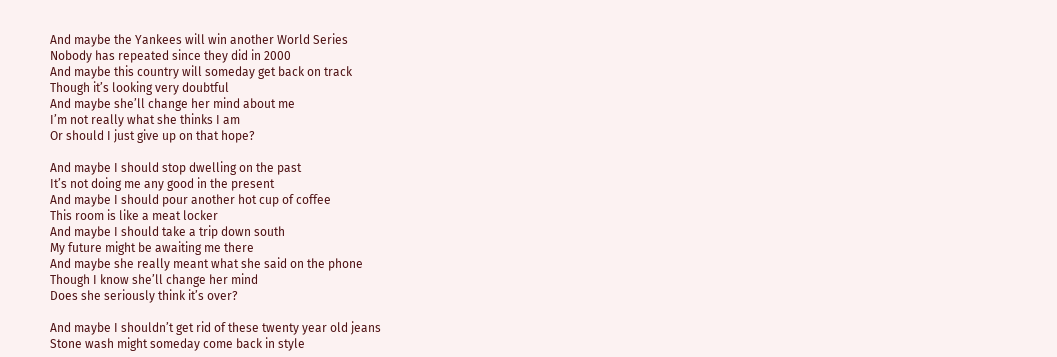And maybe the Yankees will win another World Series
Nobody has repeated since they did in 2000
And maybe this country will someday get back on track
Though it’s looking very doubtful
And maybe she’ll change her mind about me
I’m not really what she thinks I am
Or should I just give up on that hope?

And maybe I should stop dwelling on the past
It’s not doing me any good in the present
And maybe I should pour another hot cup of coffee
This room is like a meat locker
And maybe I should take a trip down south
My future might be awaiting me there
And maybe she really meant what she said on the phone
Though I know she’ll change her mind
Does she seriously think it’s over?

And maybe I shouldn’t get rid of these twenty year old jeans
Stone wash might someday come back in style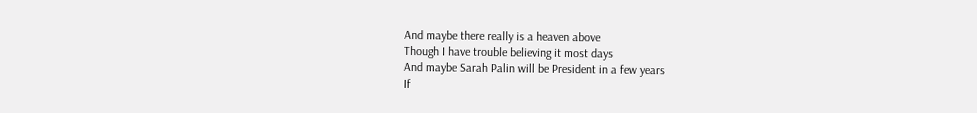And maybe there really is a heaven above
Though I have trouble believing it most days
And maybe Sarah Palin will be President in a few years
If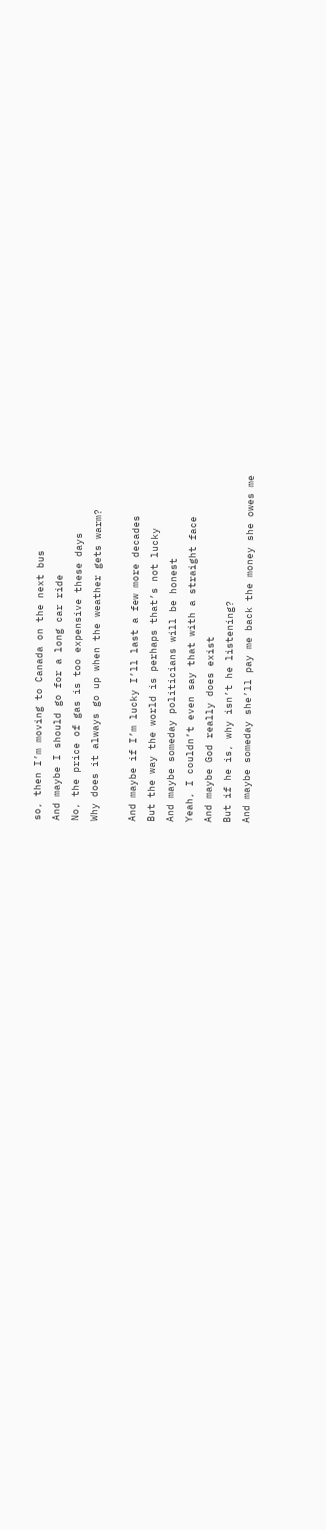so, then I’m moving to Canada on the next bus
And maybe I should go for a long car ride
No, the price of gas is too expensive these days
Why does it always go up when the weather gets warm?

And maybe if I’m lucky I’ll last a few more decades
But the way the world is perhaps that’s not lucky
And maybe someday politicians will be honest
Yeah, I couldn’t even say that with a straight face
And maybe God really does exist
But if he is, why isn’t he listening?
And maybe someday she’ll pay me back the money she owes me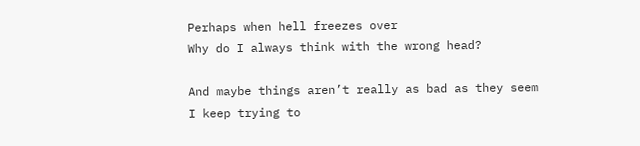Perhaps when hell freezes over
Why do I always think with the wrong head?

And maybe things aren’t really as bad as they seem
I keep trying to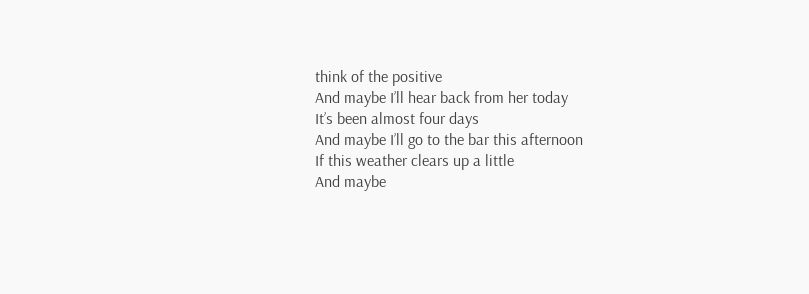think of the positive
And maybe I’ll hear back from her today
It’s been almost four days
And maybe I’ll go to the bar this afternoon
If this weather clears up a little
And maybe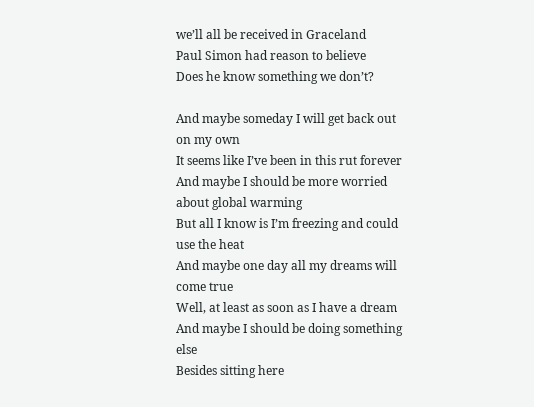we’ll all be received in Graceland
Paul Simon had reason to believe
Does he know something we don’t?

And maybe someday I will get back out on my own
It seems like I’ve been in this rut forever
And maybe I should be more worried about global warming
But all I know is I’m freezing and could use the heat
And maybe one day all my dreams will come true
Well, at least as soon as I have a dream
And maybe I should be doing something else
Besides sitting here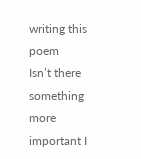writing this poem
Isn’t there something more important I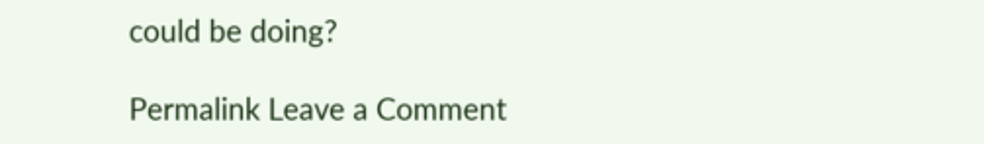could be doing?

Permalink Leave a Comment